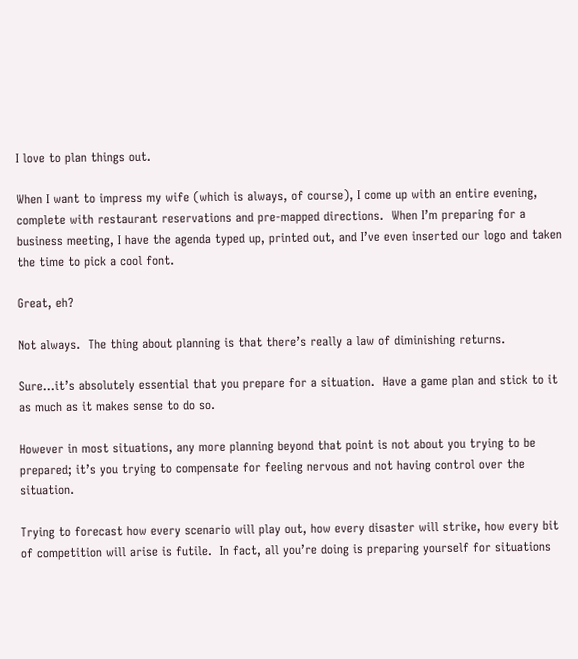I love to plan things out.

When I want to impress my wife (which is always, of course), I come up with an entire evening, complete with restaurant reservations and pre-mapped directions.  When I’m preparing for a business meeting, I have the agenda typed up, printed out, and I’ve even inserted our logo and taken the time to pick a cool font.

Great, eh?

Not always.  The thing about planning is that there’s really a law of diminishing returns.

Sure…it’s absolutely essential that you prepare for a situation.  Have a game plan and stick to it as much as it makes sense to do so.

However in most situations, any more planning beyond that point is not about you trying to be prepared; it’s you trying to compensate for feeling nervous and not having control over the situation.

Trying to forecast how every scenario will play out, how every disaster will strike, how every bit of competition will arise is futile.  In fact, all you’re doing is preparing yourself for situations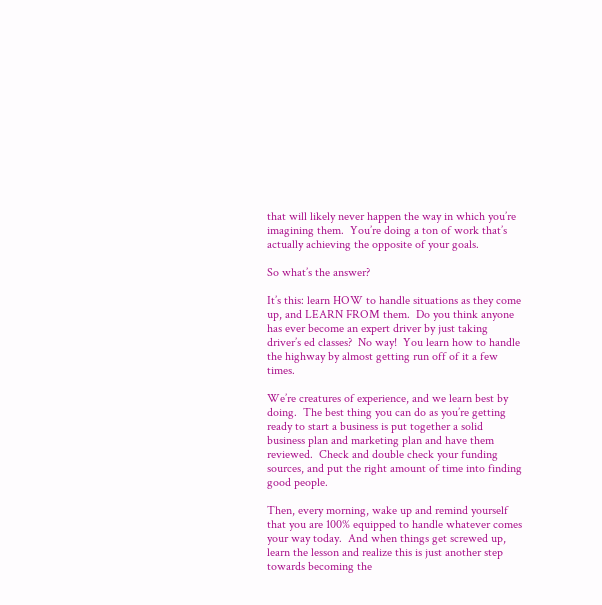that will likely never happen the way in which you’re imagining them.  You’re doing a ton of work that’s actually achieving the opposite of your goals.

So what’s the answer?

It’s this: learn HOW to handle situations as they come up, and LEARN FROM them.  Do you think anyone has ever become an expert driver by just taking driver’s ed classes?  No way!  You learn how to handle the highway by almost getting run off of it a few times.

We’re creatures of experience, and we learn best by doing.  The best thing you can do as you’re getting ready to start a business is put together a solid business plan and marketing plan and have them reviewed.  Check and double check your funding sources, and put the right amount of time into finding good people.

Then, every morning, wake up and remind yourself that you are 100% equipped to handle whatever comes your way today.  And when things get screwed up, learn the lesson and realize this is just another step towards becoming the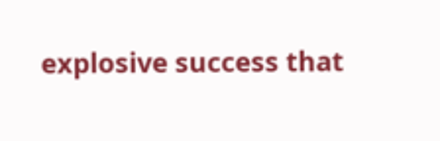explosive success that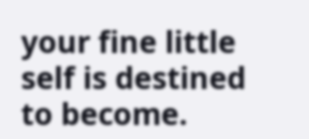your fine little self is destined to become.